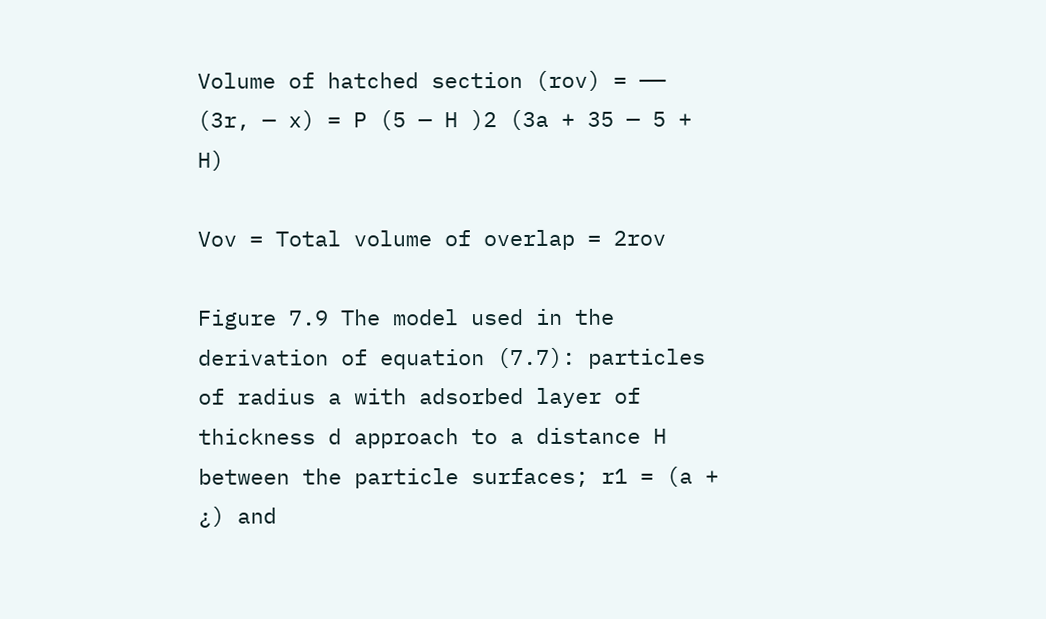Volume of hatched section (rov) = —— (3r, — x) = P (5 — H )2 (3a + 35 — 5 + H)

Vov = Total volume of overlap = 2rov

Figure 7.9 The model used in the derivation of equation (7.7): particles of radius a with adsorbed layer of thickness d approach to a distance H between the particle surfaces; r1 = (a + ¿) and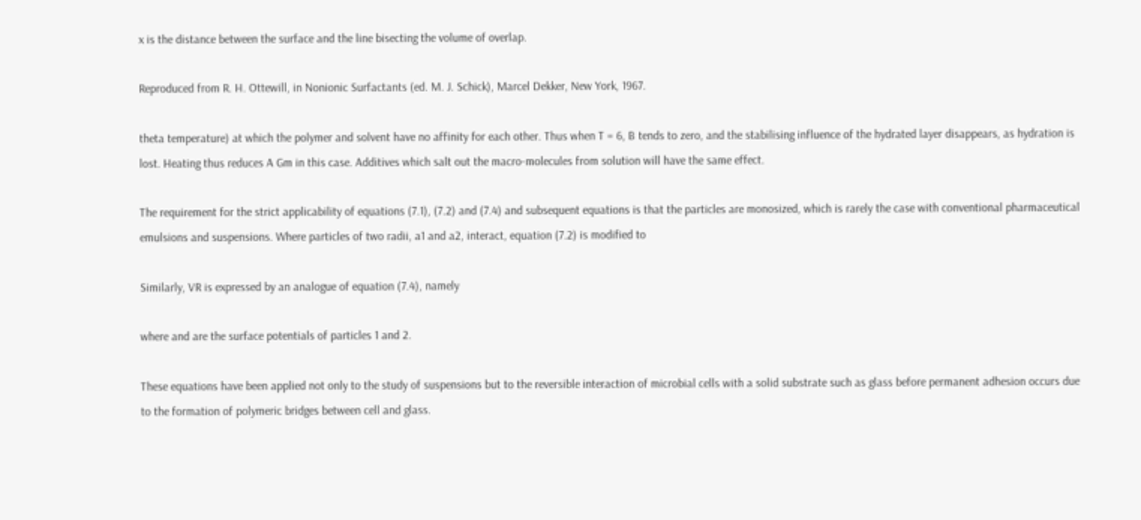x is the distance between the surface and the line bisecting the volume of overlap.

Reproduced from R. H. Ottewill, in Nonionic Surfactants (ed. M. J. Schick), Marcel Dekker, New York, 1967.

theta temperature) at which the polymer and solvent have no affinity for each other. Thus when T = 6, B tends to zero, and the stabilising influence of the hydrated layer disappears, as hydration is lost. Heating thus reduces A Gm in this case. Additives which salt out the macro-molecules from solution will have the same effect.

The requirement for the strict applicability of equations (7.1), (7.2) and (7.4) and subsequent equations is that the particles are monosized, which is rarely the case with conventional pharmaceutical emulsions and suspensions. Where particles of two radii, a1 and a2, interact, equation (7.2) is modified to

Similarly, VR is expressed by an analogue of equation (7.4), namely

where and are the surface potentials of particles 1 and 2.

These equations have been applied not only to the study of suspensions but to the reversible interaction of microbial cells with a solid substrate such as glass before permanent adhesion occurs due to the formation of polymeric bridges between cell and glass.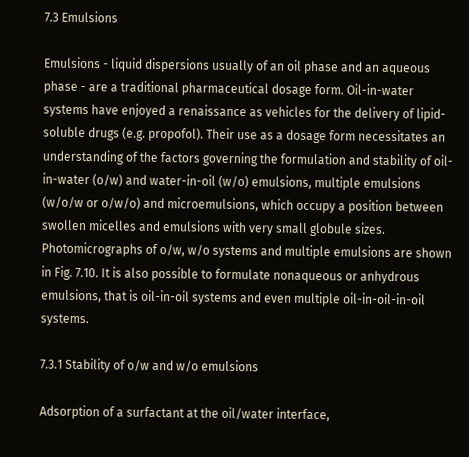7.3 Emulsions

Emulsions - liquid dispersions usually of an oil phase and an aqueous phase - are a traditional pharmaceutical dosage form. Oil-in-water systems have enjoyed a renaissance as vehicles for the delivery of lipid-soluble drugs (e.g. propofol). Their use as a dosage form necessitates an understanding of the factors governing the formulation and stability of oil-in-water (o/w) and water-in-oil (w/o) emulsions, multiple emulsions (w/o/w or o/w/o) and microemulsions, which occupy a position between swollen micelles and emulsions with very small globule sizes. Photomicrographs of o/w, w/o systems and multiple emulsions are shown in Fig. 7.10. It is also possible to formulate nonaqueous or anhydrous emulsions, that is oil-in-oil systems and even multiple oil-in-oil-in-oil systems.

7.3.1 Stability of o/w and w/o emulsions

Adsorption of a surfactant at the oil/water interface,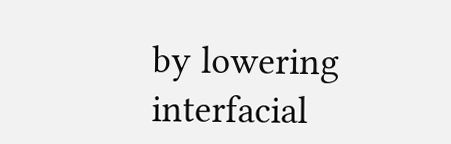by lowering interfacial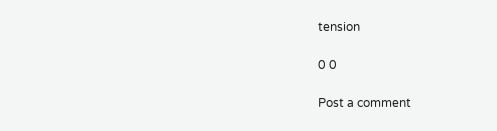tension

0 0

Post a comment